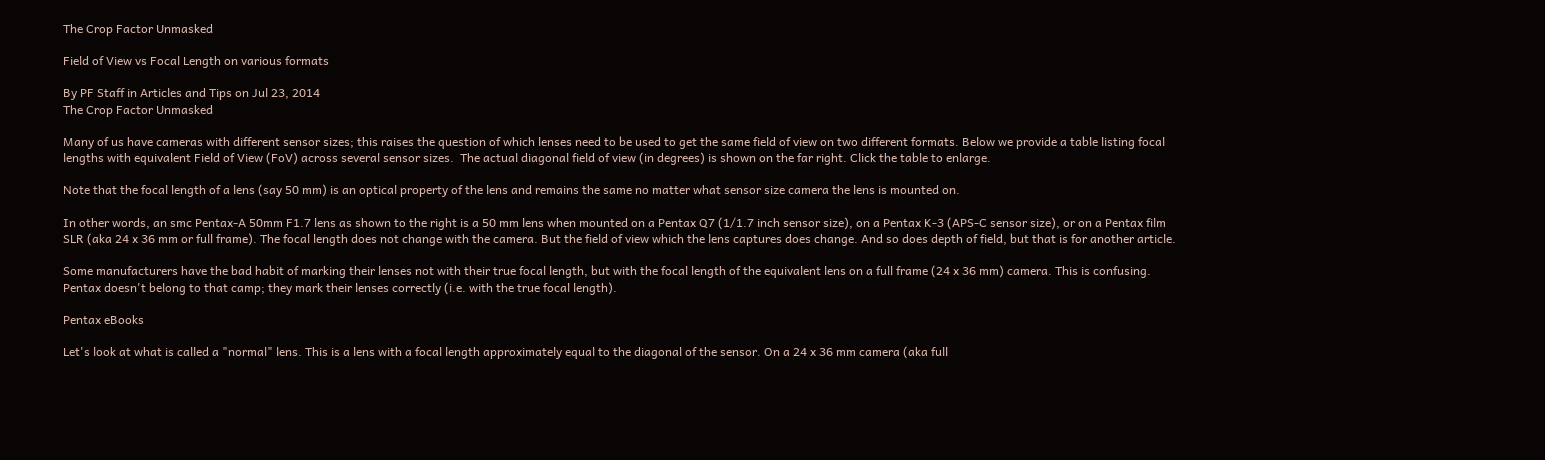The Crop Factor Unmasked

Field of View vs Focal Length on various formats

By PF Staff in Articles and Tips on Jul 23, 2014
The Crop Factor Unmasked

Many of us have cameras with different sensor sizes; this raises the question of which lenses need to be used to get the same field of view on two different formats. Below we provide a table listing focal lengths with equivalent Field of View (FoV) across several sensor sizes.  The actual diagonal field of view (in degrees) is shown on the far right. Click the table to enlarge.

Note that the focal length of a lens (say 50 mm) is an optical property of the lens and remains the same no matter what sensor size camera the lens is mounted on.

In other words, an smc Pentax-A 50mm F1.7 lens as shown to the right is a 50 mm lens when mounted on a Pentax Q7 (1/1.7 inch sensor size), on a Pentax K-3 (APS-C sensor size), or on a Pentax film SLR (aka 24 x 36 mm or full frame). The focal length does not change with the camera. But the field of view which the lens captures does change. And so does depth of field, but that is for another article.

Some manufacturers have the bad habit of marking their lenses not with their true focal length, but with the focal length of the equivalent lens on a full frame (24 x 36 mm) camera. This is confusing. Pentax doesn't belong to that camp; they mark their lenses correctly (i.e. with the true focal length).

Pentax eBooks

Let's look at what is called a "normal" lens. This is a lens with a focal length approximately equal to the diagonal of the sensor. On a 24 x 36 mm camera (aka full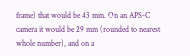frame) that would be 43 mm. On an APS-C camera it would be 29 mm (rounded to nearest whole number), and on a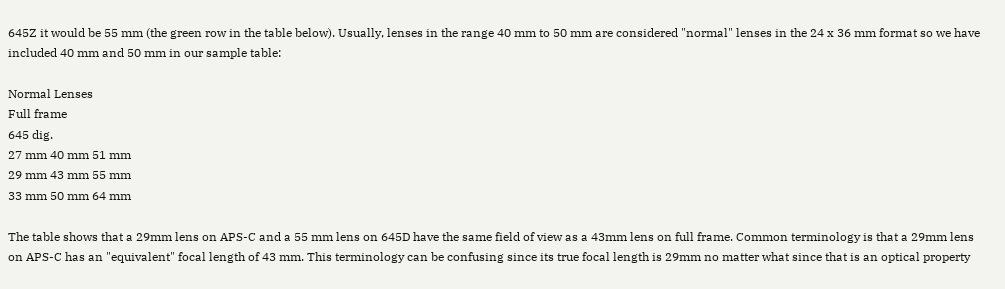645Z it would be 55 mm (the green row in the table below). Usually, lenses in the range 40 mm to 50 mm are considered "normal" lenses in the 24 x 36 mm format so we have included 40 mm and 50 mm in our sample table:

Normal Lenses
Full frame
645 dig.
27 mm 40 mm 51 mm
29 mm 43 mm 55 mm
33 mm 50 mm 64 mm

The table shows that a 29mm lens on APS-C and a 55 mm lens on 645D have the same field of view as a 43mm lens on full frame. Common terminology is that a 29mm lens on APS-C has an "equivalent" focal length of 43 mm. This terminology can be confusing since its true focal length is 29mm no matter what since that is an optical property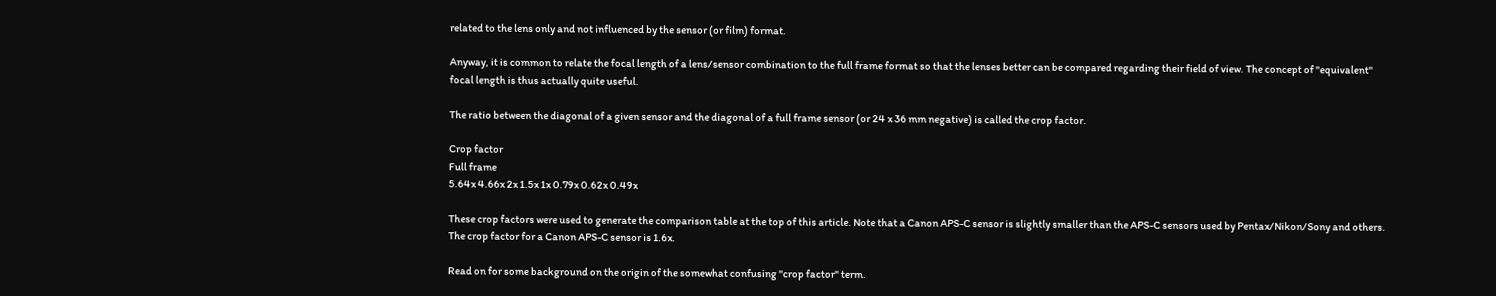related to the lens only and not influenced by the sensor (or film) format.

Anyway, it is common to relate the focal length of a lens/sensor combination to the full frame format so that the lenses better can be compared regarding their field of view. The concept of "equivalent" focal length is thus actually quite useful.

The ratio between the diagonal of a given sensor and the diagonal of a full frame sensor (or 24 x 36 mm negative) is called the crop factor.

Crop factor
Full frame
5.64x 4.66x 2x 1.5x 1x 0.79x 0.62x 0.49x

These crop factors were used to generate the comparison table at the top of this article. Note that a Canon APS-C sensor is slightly smaller than the APS-C sensors used by Pentax/Nikon/Sony and others. The crop factor for a Canon APS-C sensor is 1.6x.

Read on for some background on the origin of the somewhat confusing "crop factor" term.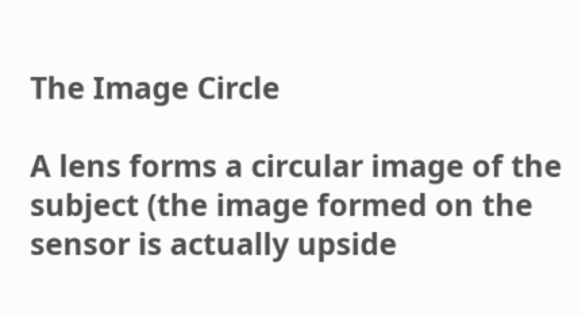The Image Circle

A lens forms a circular image of the subject (the image formed on the sensor is actually upside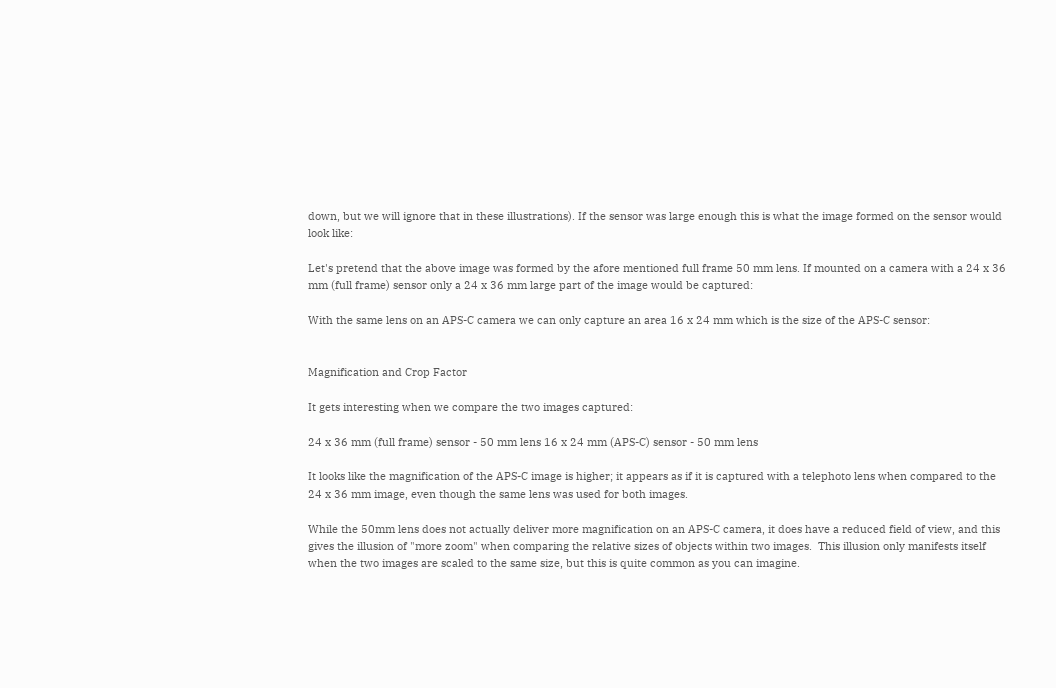down, but we will ignore that in these illustrations). If the sensor was large enough this is what the image formed on the sensor would look like:

Let's pretend that the above image was formed by the afore mentioned full frame 50 mm lens. If mounted on a camera with a 24 x 36 mm (full frame) sensor only a 24 x 36 mm large part of the image would be captured:

With the same lens on an APS-C camera we can only capture an area 16 x 24 mm which is the size of the APS-C sensor:


Magnification and Crop Factor

It gets interesting when we compare the two images captured:

24 x 36 mm (full frame) sensor - 50 mm lens 16 x 24 mm (APS-C) sensor - 50 mm lens

It looks like the magnification of the APS-C image is higher; it appears as if it is captured with a telephoto lens when compared to the 24 x 36 mm image, even though the same lens was used for both images.

While the 50mm lens does not actually deliver more magnification on an APS-C camera, it does have a reduced field of view, and this gives the illusion of "more zoom" when comparing the relative sizes of objects within two images.  This illusion only manifests itself when the two images are scaled to the same size, but this is quite common as you can imagine.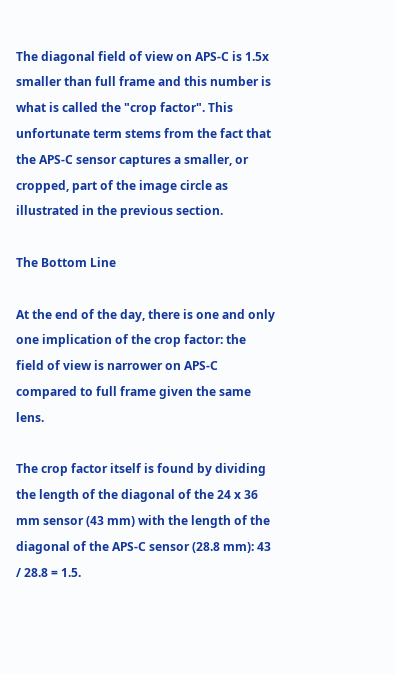The diagonal field of view on APS-C is 1.5x smaller than full frame and this number is what is called the "crop factor". This unfortunate term stems from the fact that the APS-C sensor captures a smaller, or cropped, part of the image circle as illustrated in the previous section.

The Bottom Line

At the end of the day, there is one and only one implication of the crop factor: the field of view is narrower on APS-C compared to full frame given the same lens.

The crop factor itself is found by dividing the length of the diagonal of the 24 x 36 mm sensor (43 mm) with the length of the diagonal of the APS-C sensor (28.8 mm): 43 / 28.8 = 1.5.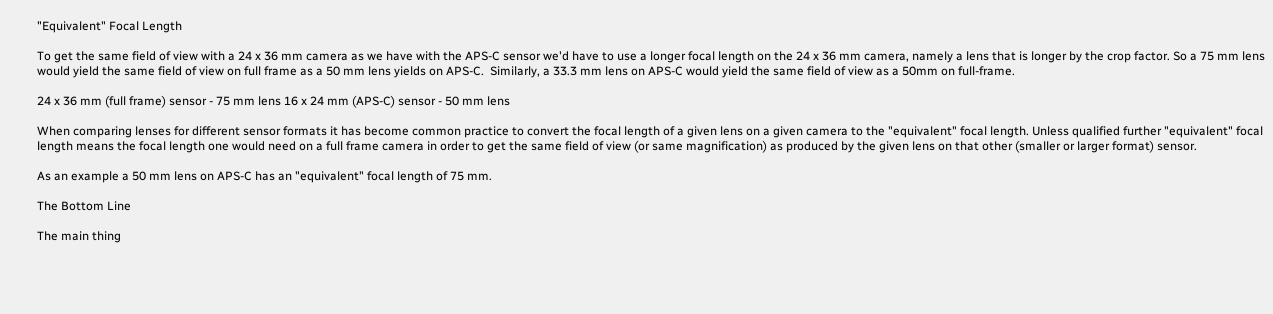"Equivalent" Focal Length

To get the same field of view with a 24 x 36 mm camera as we have with the APS-C sensor we'd have to use a longer focal length on the 24 x 36 mm camera, namely a lens that is longer by the crop factor. So a 75 mm lens would yield the same field of view on full frame as a 50 mm lens yields on APS-C.  Similarly, a 33.3 mm lens on APS-C would yield the same field of view as a 50mm on full-frame.

24 x 36 mm (full frame) sensor - 75 mm lens 16 x 24 mm (APS-C) sensor - 50 mm lens

When comparing lenses for different sensor formats it has become common practice to convert the focal length of a given lens on a given camera to the "equivalent" focal length. Unless qualified further "equivalent" focal length means the focal length one would need on a full frame camera in order to get the same field of view (or same magnification) as produced by the given lens on that other (smaller or larger format) sensor.

As an example a 50 mm lens on APS-C has an "equivalent" focal length of 75 mm.

The Bottom Line

The main thing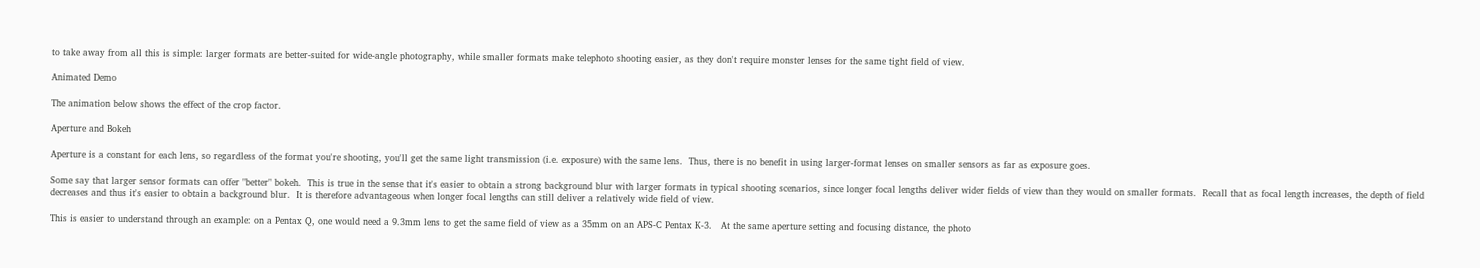to take away from all this is simple: larger formats are better-suited for wide-angle photography, while smaller formats make telephoto shooting easier, as they don't require monster lenses for the same tight field of view.

Animated Demo

The animation below shows the effect of the crop factor.

Aperture and Bokeh

Aperture is a constant for each lens, so regardless of the format you're shooting, you'll get the same light transmission (i.e. exposure) with the same lens.  Thus, there is no benefit in using larger-format lenses on smaller sensors as far as exposure goes.

Some say that larger sensor formats can offer "better" bokeh.  This is true in the sense that it's easier to obtain a strong background blur with larger formats in typical shooting scenarios, since longer focal lengths deliver wider fields of view than they would on smaller formats.  Recall that as focal length increases, the depth of field decreases and thus it's easier to obtain a background blur.  It is therefore advantageous when longer focal lengths can still deliver a relatively wide field of view.

This is easier to understand through an example: on a Pentax Q, one would need a 9.3mm lens to get the same field of view as a 35mm on an APS-C Pentax K-3.   At the same aperture setting and focusing distance, the photo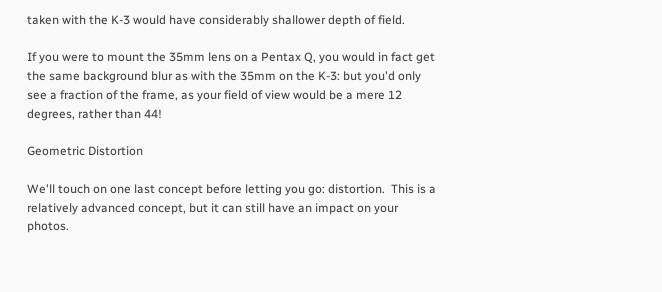taken with the K-3 would have considerably shallower depth of field.

If you were to mount the 35mm lens on a Pentax Q, you would in fact get the same background blur as with the 35mm on the K-3: but you'd only see a fraction of the frame, as your field of view would be a mere 12 degrees, rather than 44!

Geometric Distortion

We'll touch on one last concept before letting you go: distortion.  This is a relatively advanced concept, but it can still have an impact on your photos.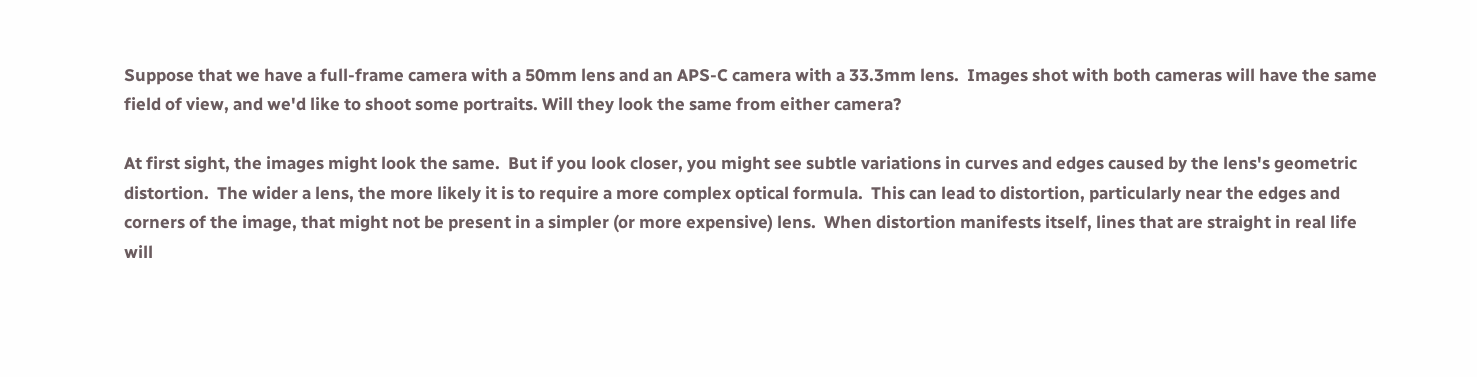Suppose that we have a full-frame camera with a 50mm lens and an APS-C camera with a 33.3mm lens.  Images shot with both cameras will have the same field of view, and we'd like to shoot some portraits. Will they look the same from either camera?

At first sight, the images might look the same.  But if you look closer, you might see subtle variations in curves and edges caused by the lens's geometric distortion.  The wider a lens, the more likely it is to require a more complex optical formula.  This can lead to distortion, particularly near the edges and corners of the image, that might not be present in a simpler (or more expensive) lens.  When distortion manifests itself, lines that are straight in real life will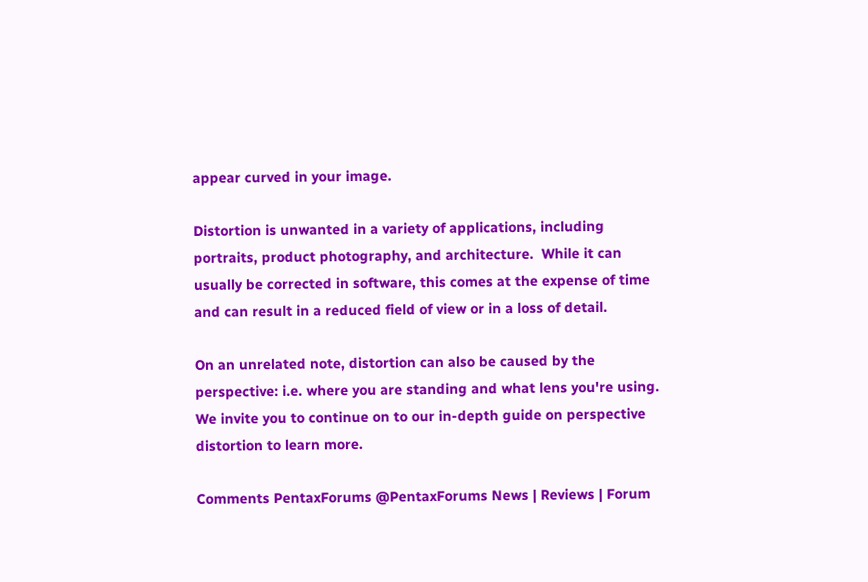appear curved in your image.

Distortion is unwanted in a variety of applications, including portraits, product photography, and architecture.  While it can usually be corrected in software, this comes at the expense of time and can result in a reduced field of view or in a loss of detail.

On an unrelated note, distortion can also be caused by the perspective: i.e. where you are standing and what lens you're using. We invite you to continue on to our in-depth guide on perspective distortion to learn more.

Comments PentaxForums @PentaxForums News | Reviews | Forum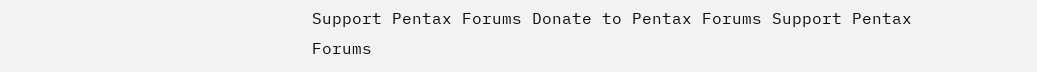Support Pentax Forums Donate to Pentax Forums Support Pentax Forums